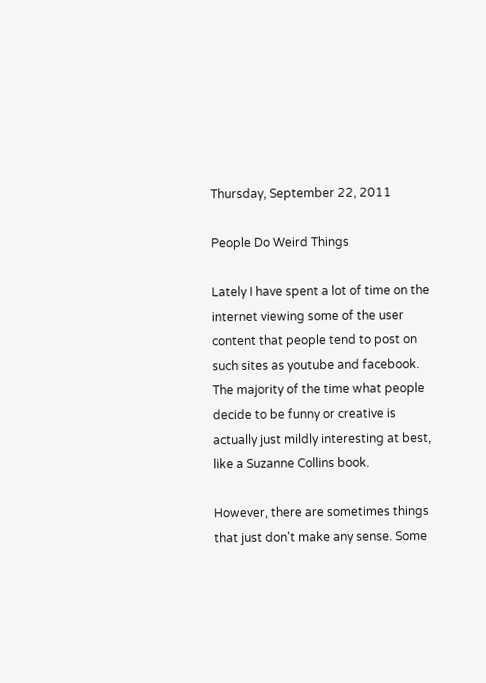Thursday, September 22, 2011

People Do Weird Things

Lately I have spent a lot of time on the internet viewing some of the user content that people tend to post on such sites as youtube and facebook. The majority of the time what people decide to be funny or creative is actually just mildly interesting at best, like a Suzanne Collins book.

However, there are sometimes things that just don't make any sense. Some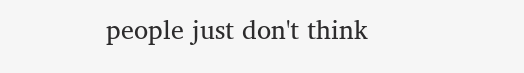people just don't think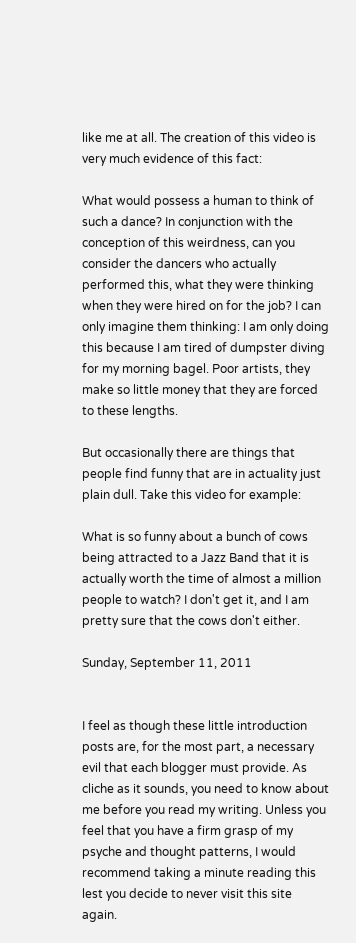like me at all. The creation of this video is very much evidence of this fact:

What would possess a human to think of such a dance? In conjunction with the conception of this weirdness, can you consider the dancers who actually performed this, what they were thinking when they were hired on for the job? I can only imagine them thinking: I am only doing this because I am tired of dumpster diving for my morning bagel. Poor artists, they make so little money that they are forced to these lengths.

But occasionally there are things that people find funny that are in actuality just plain dull. Take this video for example:

What is so funny about a bunch of cows being attracted to a Jazz Band that it is actually worth the time of almost a million people to watch? I don't get it, and I am pretty sure that the cows don't either.

Sunday, September 11, 2011


I feel as though these little introduction posts are, for the most part, a necessary evil that each blogger must provide. As cliche as it sounds, you need to know about me before you read my writing. Unless you feel that you have a firm grasp of my psyche and thought patterns, I would recommend taking a minute reading this lest you decide to never visit this site again.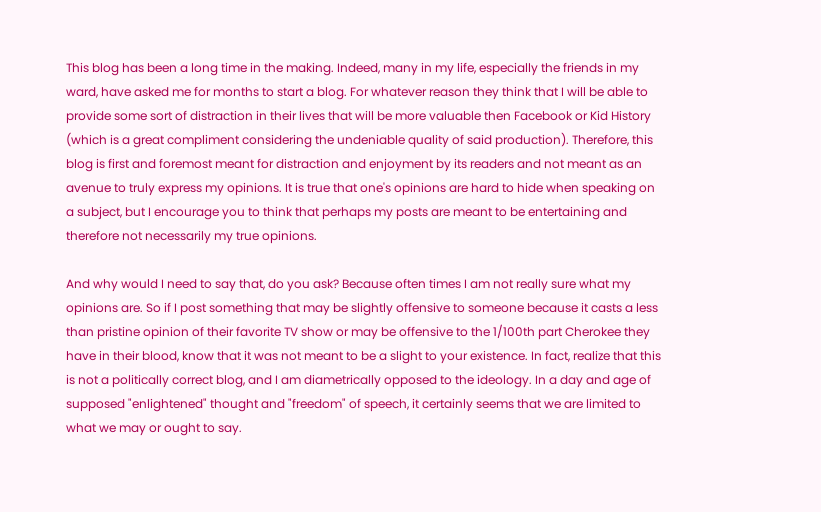This blog has been a long time in the making. Indeed, many in my life, especially the friends in my ward, have asked me for months to start a blog. For whatever reason they think that I will be able to provide some sort of distraction in their lives that will be more valuable then Facebook or Kid History (which is a great compliment considering the undeniable quality of said production). Therefore, this blog is first and foremost meant for distraction and enjoyment by its readers and not meant as an avenue to truly express my opinions. It is true that one's opinions are hard to hide when speaking on a subject, but I encourage you to think that perhaps my posts are meant to be entertaining and therefore not necessarily my true opinions.

And why would I need to say that, do you ask? Because often times I am not really sure what my opinions are. So if I post something that may be slightly offensive to someone because it casts a less than pristine opinion of their favorite TV show or may be offensive to the 1/100th part Cherokee they have in their blood, know that it was not meant to be a slight to your existence. In fact, realize that this is not a politically correct blog, and I am diametrically opposed to the ideology. In a day and age of supposed "enlightened" thought and "freedom" of speech, it certainly seems that we are limited to what we may or ought to say.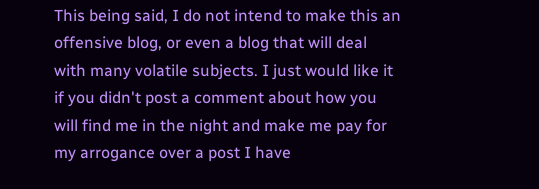This being said, I do not intend to make this an offensive blog, or even a blog that will deal with many volatile subjects. I just would like it if you didn't post a comment about how you will find me in the night and make me pay for my arrogance over a post I have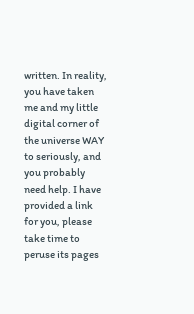written. In reality, you have taken me and my little digital corner of the universe WAY to seriously, and you probably need help. I have provided a link for you, please take time to peruse its pages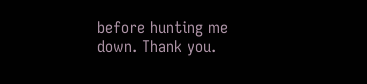before hunting me down. Thank you.